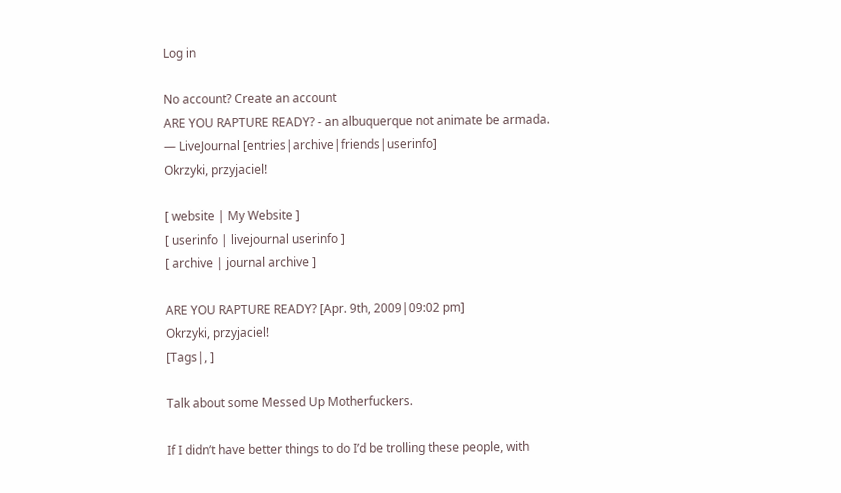Log in

No account? Create an account
ARE YOU RAPTURE READY? - an albuquerque not animate be armada. — LiveJournal [entries|archive|friends|userinfo]
Okrzyki, przyjaciel!

[ website | My Website ]
[ userinfo | livejournal userinfo ]
[ archive | journal archive ]

ARE YOU RAPTURE READY? [Apr. 9th, 2009|09:02 pm]
Okrzyki, przyjaciel!
[Tags|, ]

Talk about some Messed Up Motherfuckers.

If I didn’t have better things to do I’d be trolling these people, with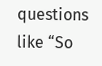questions like “So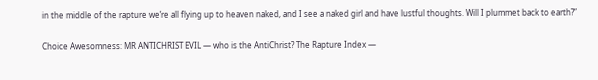in the middle of the rapture we’re all flying up to heaven naked, and I see a naked girl and have lustful thoughts. Will I plummet back to earth?”

Choice Awesomness: MR ANTICHRIST EVIL — who is the AntiChrist? The Rapture Index —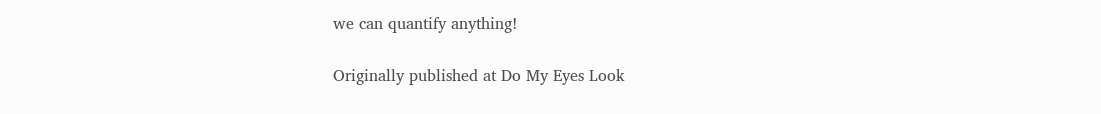we can quantify anything!

Originally published at Do My Eyes Look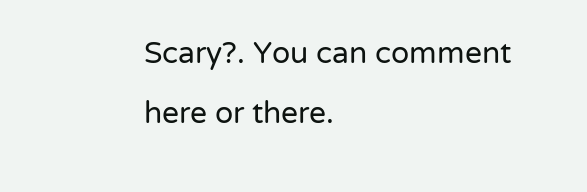Scary?. You can comment here or there.